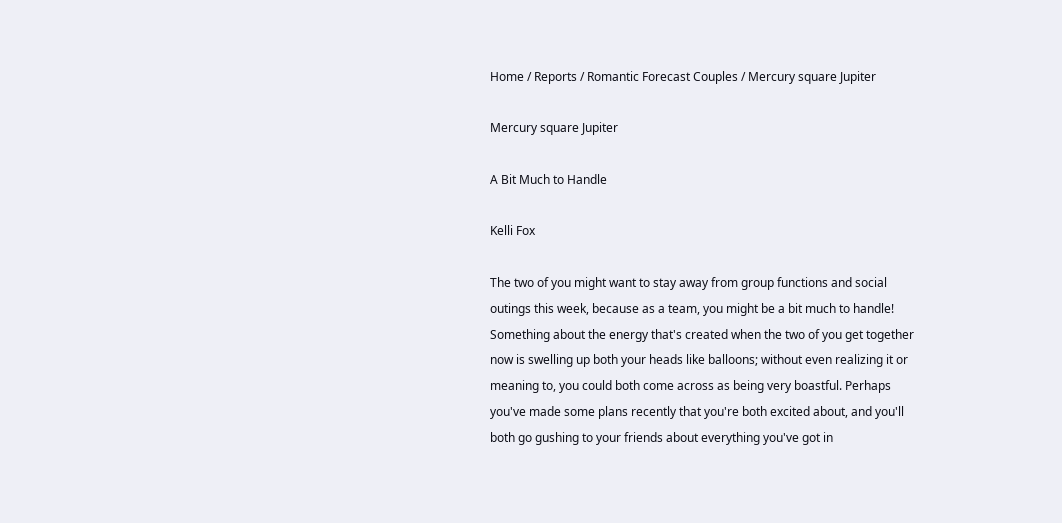Home / Reports / Romantic Forecast Couples / Mercury square Jupiter

Mercury square Jupiter

A Bit Much to Handle

Kelli Fox

The two of you might want to stay away from group functions and social outings this week, because as a team, you might be a bit much to handle! Something about the energy that's created when the two of you get together now is swelling up both your heads like balloons; without even realizing it or meaning to, you could both come across as being very boastful. Perhaps you've made some plans recently that you're both excited about, and you'll both go gushing to your friends about everything you've got in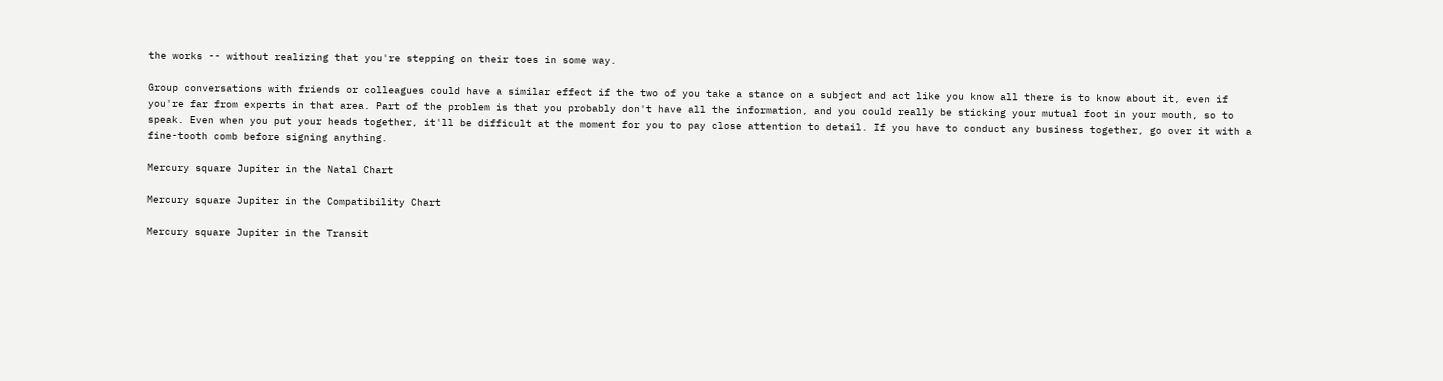the works -- without realizing that you're stepping on their toes in some way.

Group conversations with friends or colleagues could have a similar effect if the two of you take a stance on a subject and act like you know all there is to know about it, even if you're far from experts in that area. Part of the problem is that you probably don't have all the information, and you could really be sticking your mutual foot in your mouth, so to speak. Even when you put your heads together, it'll be difficult at the moment for you to pay close attention to detail. If you have to conduct any business together, go over it with a fine-tooth comb before signing anything.

Mercury square Jupiter in the Natal Chart

Mercury square Jupiter in the Compatibility Chart

Mercury square Jupiter in the Transit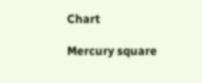Chart

Mercury square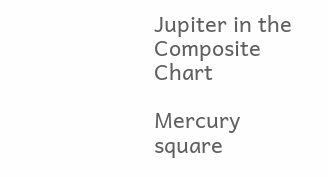Jupiter in the Composite Chart

Mercury square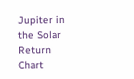Jupiter in the Solar Return Chart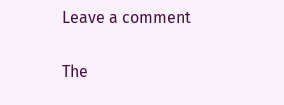Leave a comment

The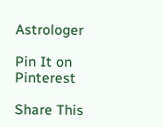Astrologer

Pin It on Pinterest

Share This